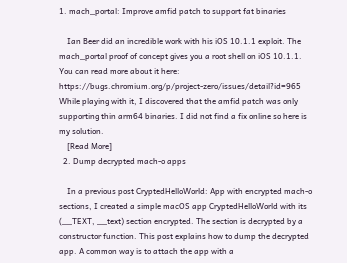1. mach_portal: Improve amfid patch to support fat binaries

    Ian Beer did an incredible work with his iOS 10.1.1 exploit. The mach_portal proof of concept gives you a root shell on iOS 10.1.1. You can read more about it here: https://bugs.chromium.org/p/project-zero/issues/detail?id=965 While playing with it, I discovered that the amfid patch was only supporting thin arm64 binaries. I did not find a fix online so here is my solution.
    [Read More]
  2. Dump decrypted mach-o apps

    In a previous post CryptedHelloWorld: App with encrypted mach-o sections, I created a simple macOS app CryptedHelloWorld with its (__TEXT, __text) section encrypted. The section is decrypted by a constructor function. This post explains how to dump the decrypted app. A common way is to attach the app with a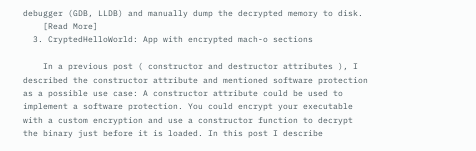debugger (GDB, LLDB) and manually dump the decrypted memory to disk.
    [Read More]
  3. CryptedHelloWorld: App with encrypted mach-o sections

    In a previous post ( constructor and destructor attributes ), I described the constructor attribute and mentioned software protection as a possible use case: A constructor attribute could be used to implement a software protection. You could encrypt your executable with a custom encryption and use a constructor function to decrypt the binary just before it is loaded. In this post I describe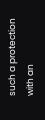such a protection with an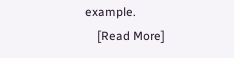example.
    [Read More]